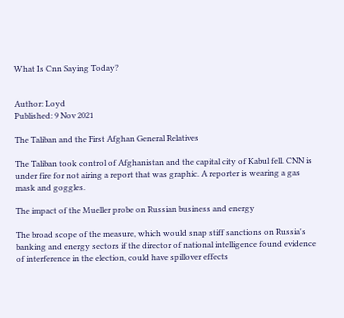What Is Cnn Saying Today?


Author: Loyd
Published: 9 Nov 2021

The Taliban and the First Afghan General Relatives

The Taliban took control of Afghanistan and the capital city of Kabul fell. CNN is under fire for not airing a report that was graphic. A reporter is wearing a gas mask and goggles.

The impact of the Mueller probe on Russian business and energy

The broad scope of the measure, which would snap stiff sanctions on Russia's banking and energy sectors if the director of national intelligence found evidence of interference in the election, could have spillover effects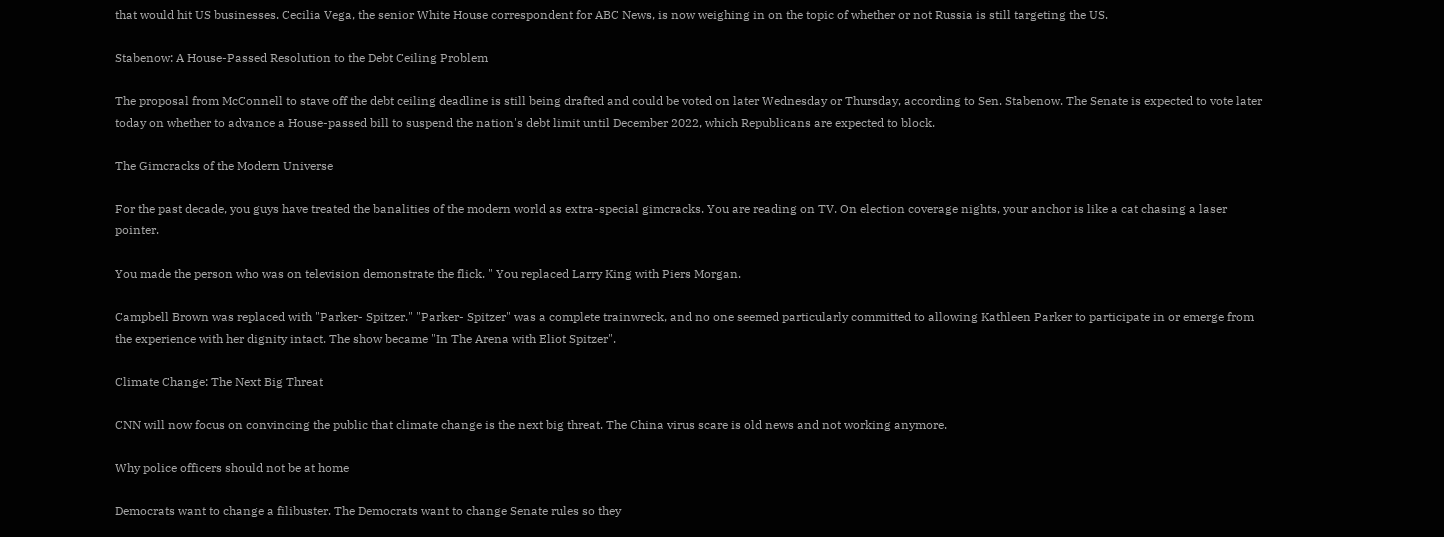that would hit US businesses. Cecilia Vega, the senior White House correspondent for ABC News, is now weighing in on the topic of whether or not Russia is still targeting the US.

Stabenow: A House-Passed Resolution to the Debt Ceiling Problem

The proposal from McConnell to stave off the debt ceiling deadline is still being drafted and could be voted on later Wednesday or Thursday, according to Sen. Stabenow. The Senate is expected to vote later today on whether to advance a House-passed bill to suspend the nation's debt limit until December 2022, which Republicans are expected to block.

The Gimcracks of the Modern Universe

For the past decade, you guys have treated the banalities of the modern world as extra-special gimcracks. You are reading on TV. On election coverage nights, your anchor is like a cat chasing a laser pointer.

You made the person who was on television demonstrate the flick. " You replaced Larry King with Piers Morgan.

Campbell Brown was replaced with "Parker- Spitzer." "Parker- Spitzer" was a complete trainwreck, and no one seemed particularly committed to allowing Kathleen Parker to participate in or emerge from the experience with her dignity intact. The show became "In The Arena with Eliot Spitzer".

Climate Change: The Next Big Threat

CNN will now focus on convincing the public that climate change is the next big threat. The China virus scare is old news and not working anymore.

Why police officers should not be at home

Democrats want to change a filibuster. The Democrats want to change Senate rules so they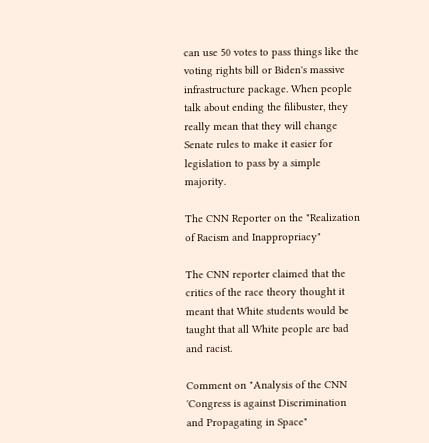can use 50 votes to pass things like the voting rights bill or Biden's massive infrastructure package. When people talk about ending the filibuster, they really mean that they will change Senate rules to make it easier for legislation to pass by a simple majority.

The CNN Reporter on the "Realization of Racism and Inappropriacy"

The CNN reporter claimed that the critics of the race theory thought it meant that White students would be taught that all White people are bad and racist.

Comment on "Analysis of the CNN 'Congress is against Discrimination and Propagating in Space"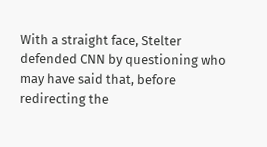With a straight face, Stelter defended CNN by questioning who may have said that, before redirecting the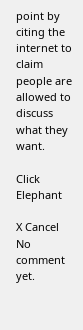point by citing the internet to claim people are allowed to discuss what they want.

Click Elephant

X Cancel
No comment yet.